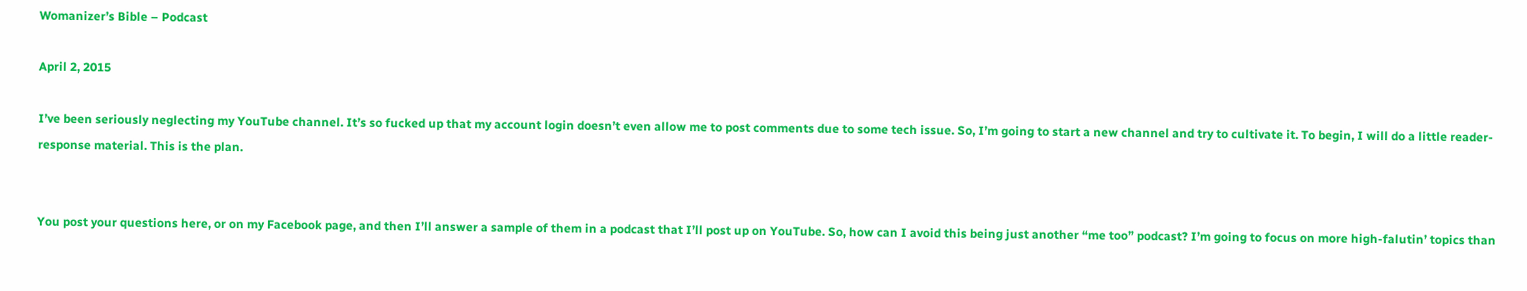Womanizer’s Bible – Podcast

April 2, 2015

I’ve been seriously neglecting my YouTube channel. It’s so fucked up that my account login doesn’t even allow me to post comments due to some tech issue. So, I’m going to start a new channel and try to cultivate it. To begin, I will do a little reader-response material. This is the plan.


You post your questions here, or on my Facebook page, and then I’ll answer a sample of them in a podcast that I’ll post up on YouTube. So, how can I avoid this being just another “me too” podcast? I’m going to focus on more high-falutin’ topics than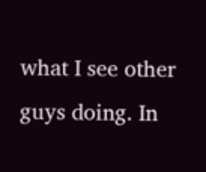what I see other guys doing. In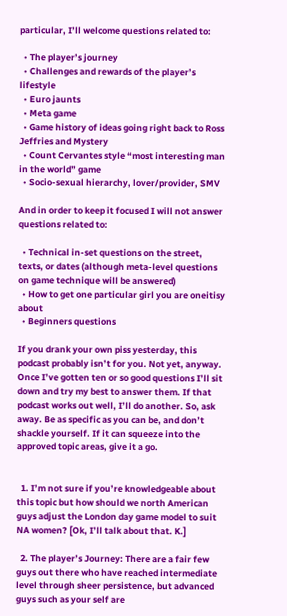particular, I’ll welcome questions related to:

  • The player’s journey
  • Challenges and rewards of the player’s lifestyle
  • Euro jaunts
  • Meta game
  • Game history of ideas going right back to Ross Jeffries and Mystery
  • Count Cervantes style “most interesting man in the world” game
  • Socio-sexual hierarchy, lover/provider, SMV

And in order to keep it focused I will not answer questions related to:

  • Technical in-set questions on the street, texts, or dates (although meta-level questions on game technique will be answered)
  • How to get one particular girl you are oneitisy about
  • Beginners questions

If you drank your own piss yesterday, this podcast probably isn’t for you. Not yet, anyway. Once I’ve gotten ten or so good questions I’ll sit down and try my best to answer them. If that podcast works out well, I’ll do another. So, ask away. Be as specific as you can be, and don’t shackle yourself. If it can squeeze into the approved topic areas, give it a go.


  1. I’m not sure if you’re knowledgeable about this topic but how should we north American guys adjust the London day game model to suit NA women? [Ok, I’ll talk about that. K.]

  2. The player’s Journey: There are a fair few guys out there who have reached intermediate level through sheer persistence, but advanced guys such as your self are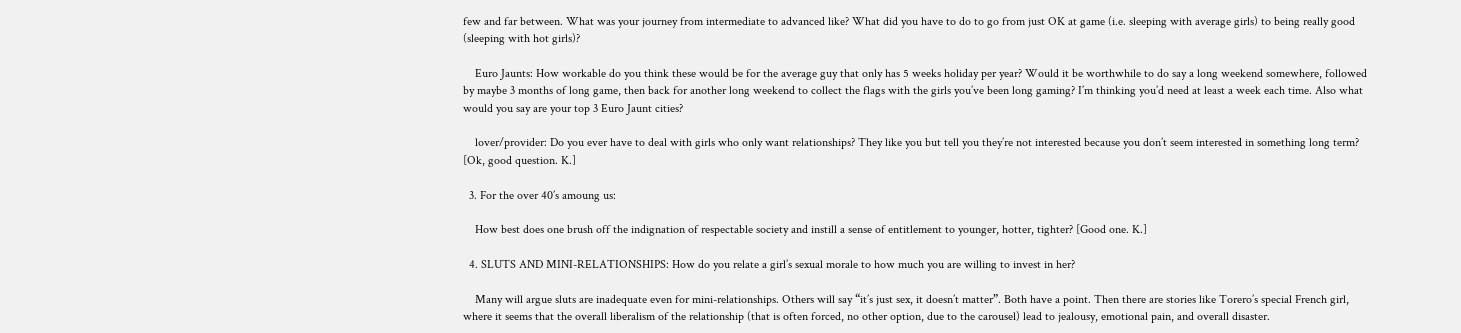few and far between. What was your journey from intermediate to advanced like? What did you have to do to go from just OK at game (i.e. sleeping with average girls) to being really good (sleeping with hot girls)?

    Euro Jaunts: How workable do you think these would be for the average guy that only has 5 weeks holiday per year? Would it be worthwhile to do say a long weekend somewhere, followed by maybe 3 months of long game, then back for another long weekend to collect the flags with the girls you’ve been long gaming? I’m thinking you’d need at least a week each time. Also what would you say are your top 3 Euro Jaunt cities?

    lover/provider: Do you ever have to deal with girls who only want relationships? They like you but tell you they’re not interested because you don’t seem interested in something long term? [Ok, good question. K.]

  3. For the over 40’s amoung us:

    How best does one brush off the indignation of respectable society and instill a sense of entitlement to younger, hotter, tighter? [Good one. K.]

  4. SLUTS AND MINI-RELATIONSHIPS: How do you relate a girl’s sexual morale to how much you are willing to invest in her?

    Many will argue sluts are inadequate even for mini-relationships. Others will say “it’s just sex, it doesn’t matter”. Both have a point. Then there are stories like Torero’s special French girl, where it seems that the overall liberalism of the relationship (that is often forced, no other option, due to the carousel) lead to jealousy, emotional pain, and overall disaster.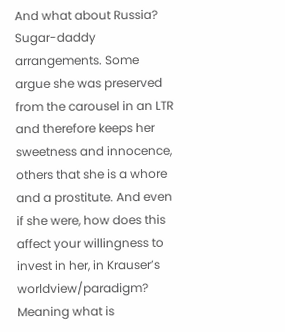And what about Russia? Sugar-daddy arrangements. Some argue she was preserved from the carousel in an LTR and therefore keeps her sweetness and innocence, others that she is a whore and a prostitute. And even if she were, how does this affect your willingness to invest in her, in Krauser’s worldview/paradigm? Meaning what is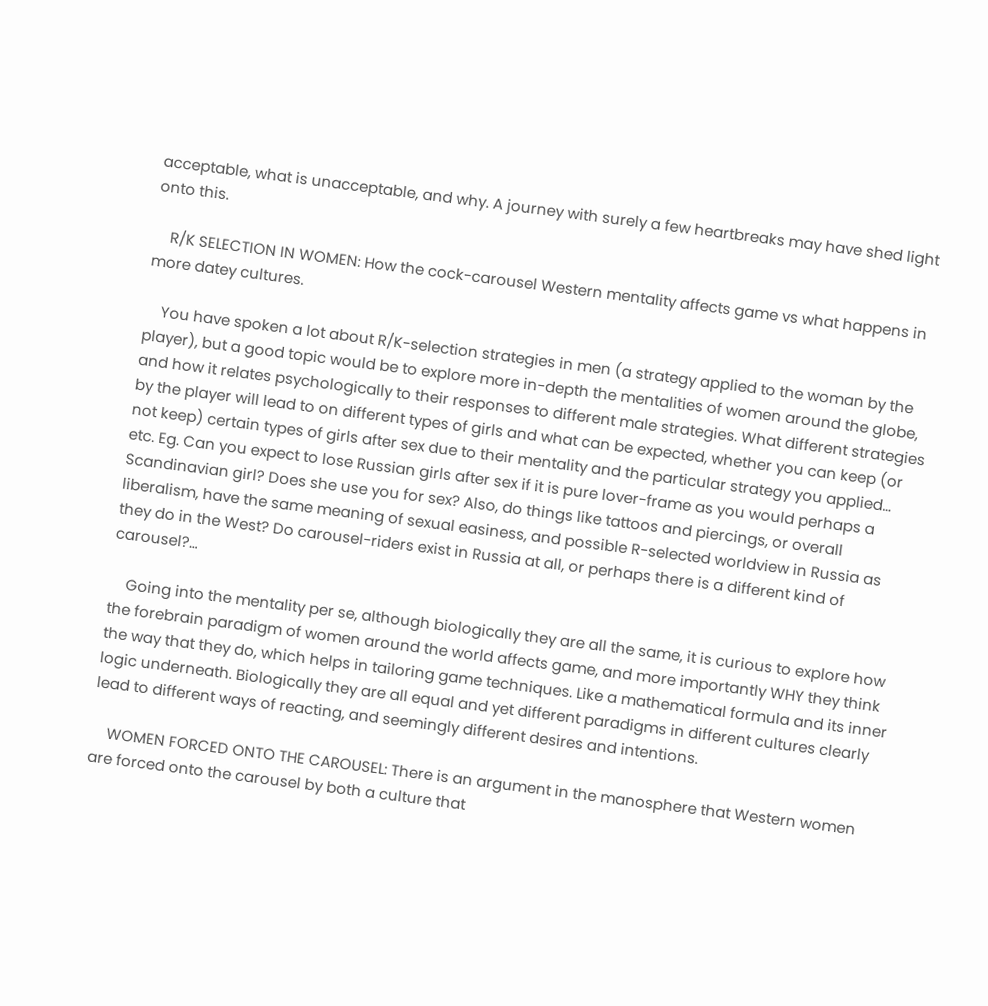acceptable, what is unacceptable, and why. A journey with surely a few heartbreaks may have shed light onto this.

    R/K SELECTION IN WOMEN: How the cock-carousel Western mentality affects game vs what happens in more datey cultures.

    You have spoken a lot about R/K-selection strategies in men (a strategy applied to the woman by the player), but a good topic would be to explore more in-depth the mentalities of women around the globe, and how it relates psychologically to their responses to different male strategies. What different strategies by the player will lead to on different types of girls and what can be expected, whether you can keep (or not keep) certain types of girls after sex due to their mentality and the particular strategy you applied… etc. Eg. Can you expect to lose Russian girls after sex if it is pure lover-frame as you would perhaps a Scandinavian girl? Does she use you for sex? Also, do things like tattoos and piercings, or overall liberalism, have the same meaning of sexual easiness, and possible R-selected worldview in Russia as they do in the West? Do carousel-riders exist in Russia at all, or perhaps there is a different kind of carousel?…

    Going into the mentality per se, although biologically they are all the same, it is curious to explore how the forebrain paradigm of women around the world affects game, and more importantly WHY they think the way that they do, which helps in tailoring game techniques. Like a mathematical formula and its inner logic underneath. Biologically they are all equal and yet different paradigms in different cultures clearly lead to different ways of reacting, and seemingly different desires and intentions.

    WOMEN FORCED ONTO THE CAROUSEL: There is an argument in the manosphere that Western women are forced onto the carousel by both a culture that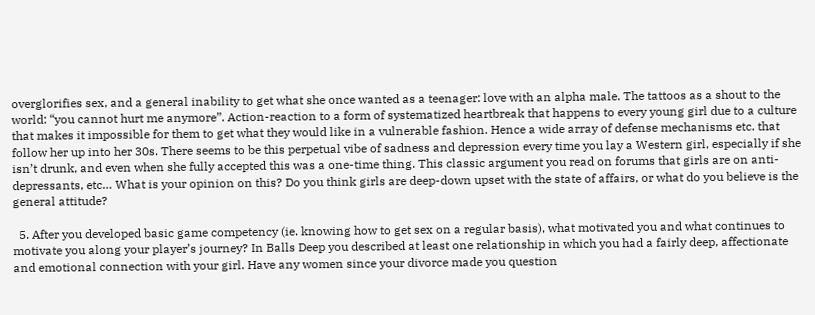overglorifies sex, and a general inability to get what she once wanted as a teenager: love with an alpha male. The tattoos as a shout to the world: “you cannot hurt me anymore”. Action-reaction to a form of systematized heartbreak that happens to every young girl due to a culture that makes it impossible for them to get what they would like in a vulnerable fashion. Hence a wide array of defense mechanisms etc. that follow her up into her 30s. There seems to be this perpetual vibe of sadness and depression every time you lay a Western girl, especially if she isn’t drunk, and even when she fully accepted this was a one-time thing. This classic argument you read on forums that girls are on anti-depressants, etc… What is your opinion on this? Do you think girls are deep-down upset with the state of affairs, or what do you believe is the general attitude?

  5. After you developed basic game competency (ie. knowing how to get sex on a regular basis), what motivated you and what continues to motivate you along your player’s journey? In Balls Deep you described at least one relationship in which you had a fairly deep, affectionate and emotional connection with your girl. Have any women since your divorce made you question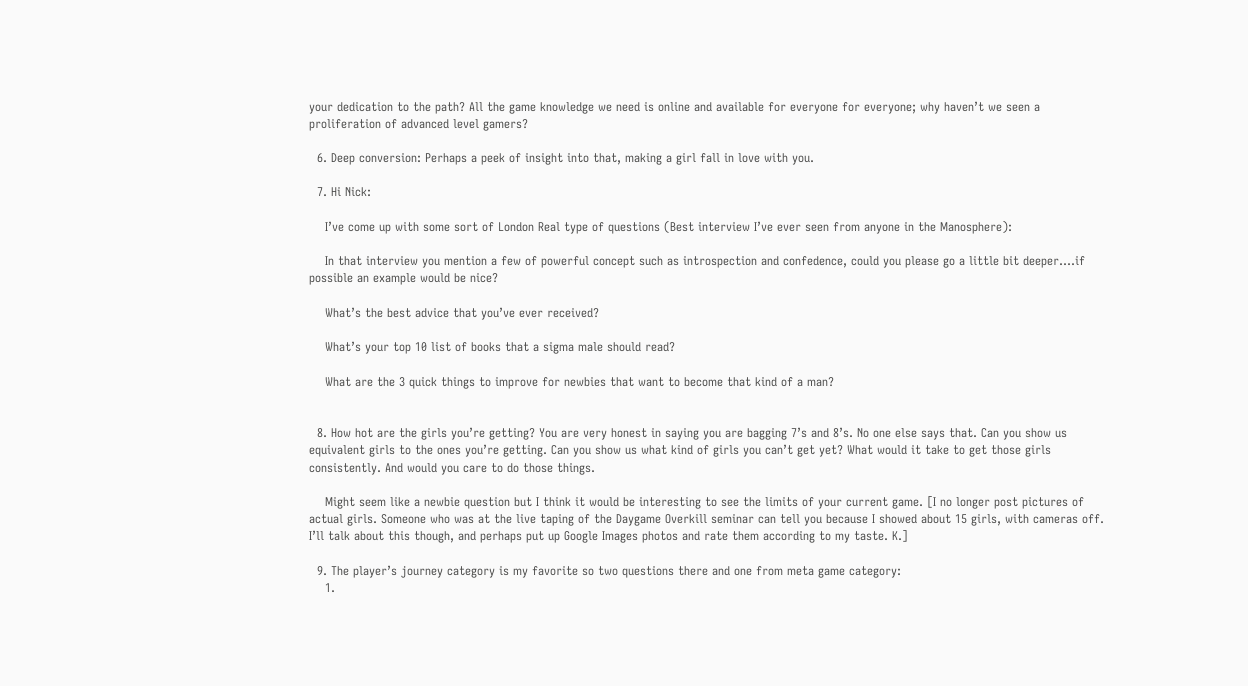your dedication to the path? All the game knowledge we need is online and available for everyone for everyone; why haven’t we seen a proliferation of advanced level gamers?

  6. Deep conversion: Perhaps a peek of insight into that, making a girl fall in love with you.

  7. Hi Nick:

    I’ve come up with some sort of London Real type of questions (Best interview I’ve ever seen from anyone in the Manosphere):

    In that interview you mention a few of powerful concept such as introspection and confedence, could you please go a little bit deeper….if possible an example would be nice?

    What’s the best advice that you’ve ever received?

    What’s your top 10 list of books that a sigma male should read?

    What are the 3 quick things to improve for newbies that want to become that kind of a man?


  8. How hot are the girls you’re getting? You are very honest in saying you are bagging 7’s and 8’s. No one else says that. Can you show us equivalent girls to the ones you’re getting. Can you show us what kind of girls you can’t get yet? What would it take to get those girls consistently. And would you care to do those things.

    Might seem like a newbie question but I think it would be interesting to see the limits of your current game. [I no longer post pictures of actual girls. Someone who was at the live taping of the Daygame Overkill seminar can tell you because I showed about 15 girls, with cameras off. I’ll talk about this though, and perhaps put up Google Images photos and rate them according to my taste. K.]

  9. The player’s journey category is my favorite so two questions there and one from meta game category:
    1.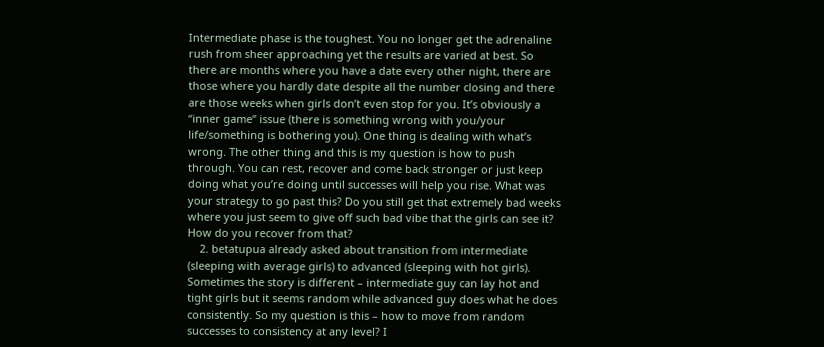Intermediate phase is the toughest. You no longer get the adrenaline rush from sheer approaching yet the results are varied at best. So there are months where you have a date every other night, there are those where you hardly date despite all the number closing and there are those weeks when girls don’t even stop for you. It’s obviously a “inner game” issue (there is something wrong with you/your life/something is bothering you). One thing is dealing with what’s wrong. The other thing and this is my question is how to push through. You can rest, recover and come back stronger or just keep doing what you’re doing until successes will help you rise. What was your strategy to go past this? Do you still get that extremely bad weeks where you just seem to give off such bad vibe that the girls can see it? How do you recover from that?
    2. betatupua already asked about transition from intermediate (sleeping with average girls) to advanced (sleeping with hot girls). Sometimes the story is different – intermediate guy can lay hot and tight girls but it seems random while advanced guy does what he does consistently. So my question is this – how to move from random successes to consistency at any level? I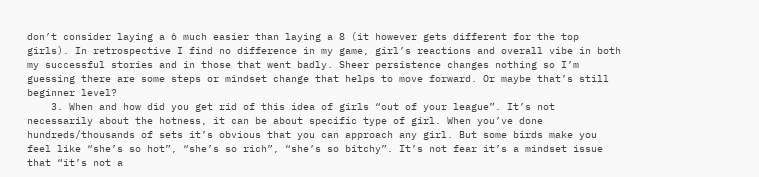don’t consider laying a 6 much easier than laying a 8 (it however gets different for the top girls). In retrospective I find no difference in my game, girl’s reactions and overall vibe in both my successful stories and in those that went badly. Sheer persistence changes nothing so I’m guessing there are some steps or mindset change that helps to move forward. Or maybe that’s still beginner level?
    3. When and how did you get rid of this idea of girls “out of your league”. It’s not necessarily about the hotness, it can be about specific type of girl. When you’ve done hundreds/thousands of sets it’s obvious that you can approach any girl. But some birds make you feel like “she’s so hot”, “she’s so rich”, “she’s so bitchy”. It’s not fear it’s a mindset issue that “it’s not a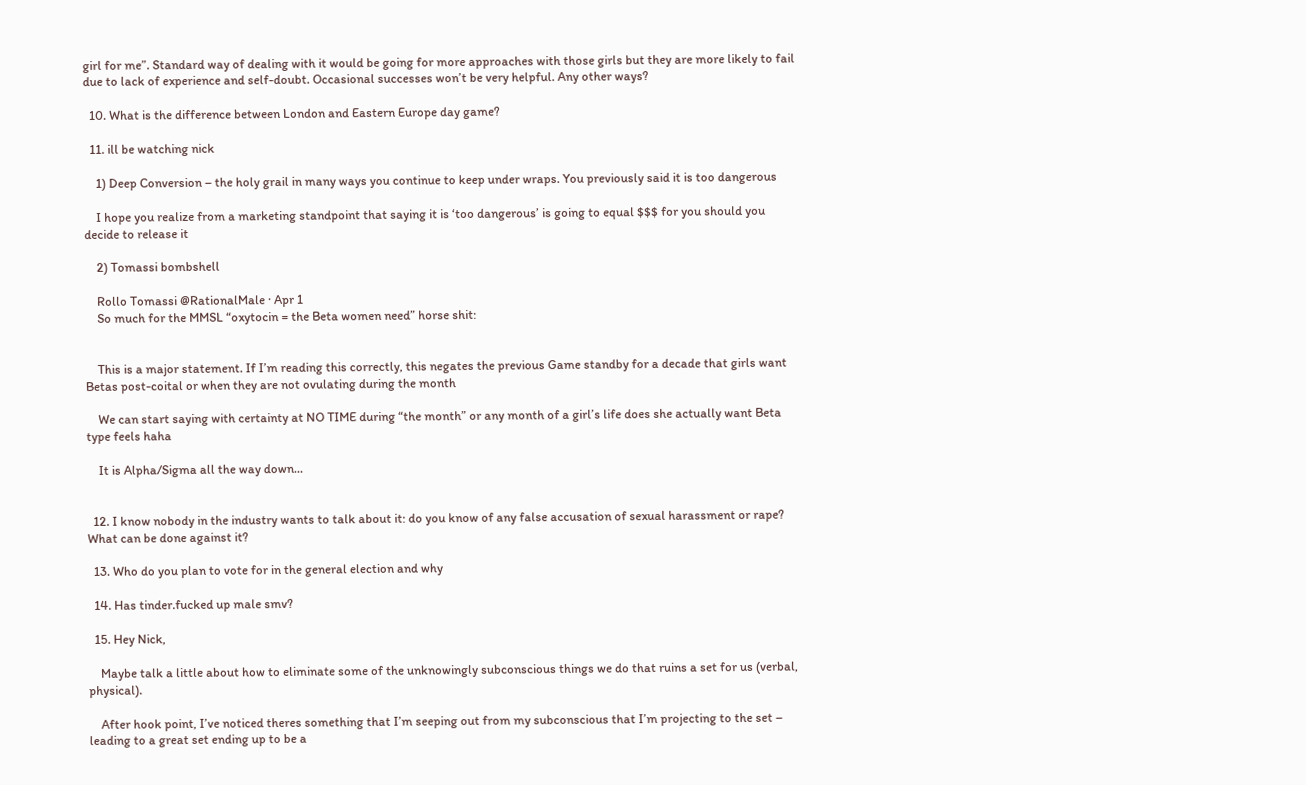girl for me”. Standard way of dealing with it would be going for more approaches with those girls but they are more likely to fail due to lack of experience and self-doubt. Occasional successes won’t be very helpful. Any other ways?

  10. What is the difference between London and Eastern Europe day game?

  11. ill be watching nick

    1) Deep Conversion – the holy grail in many ways you continue to keep under wraps. You previously said it is too dangerous

    I hope you realize from a marketing standpoint that saying it is ‘too dangerous’ is going to equal $$$ for you should you decide to release it

    2) Tomassi bombshell

    Rollo Tomassi @RationalMale · Apr 1
    So much for the MMSL “oxytocin = the Beta women need” horse shit:


    This is a major statement. If I’m reading this correctly, this negates the previous Game standby for a decade that girls want Betas post-coital or when they are not ovulating during the month

    We can start saying with certainty at NO TIME during “the month” or any month of a girl’s life does she actually want Beta type feels haha

    It is Alpha/Sigma all the way down…


  12. I know nobody in the industry wants to talk about it: do you know of any false accusation of sexual harassment or rape? What can be done against it?

  13. Who do you plan to vote for in the general election and why

  14. Has tinder.fucked up male smv?

  15. Hey Nick,

    Maybe talk a little about how to eliminate some of the unknowingly subconscious things we do that ruins a set for us (verbal, physical).

    After hook point, I’ve noticed theres something that I’m seeping out from my subconscious that I’m projecting to the set – leading to a great set ending up to be a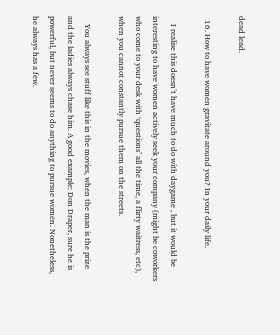dead lead.

  16. How to have women gravitate around you? In your daily life.

    I realise this doesn’t have much to do with daygame , but it would be interesting to have women actively seek your company (might be coworkers who come to your desk with ‘questions’ all the time, a flirty waitress, etc), when you cannot constantly pursue them on the streets.

    You always see stuff like this in the movies, when the man is the prize and the ladies always chase him. A good example: Don Draper, sure he is powerful, but never seems to do anything to pursue women. Nonetheless, he always has a few.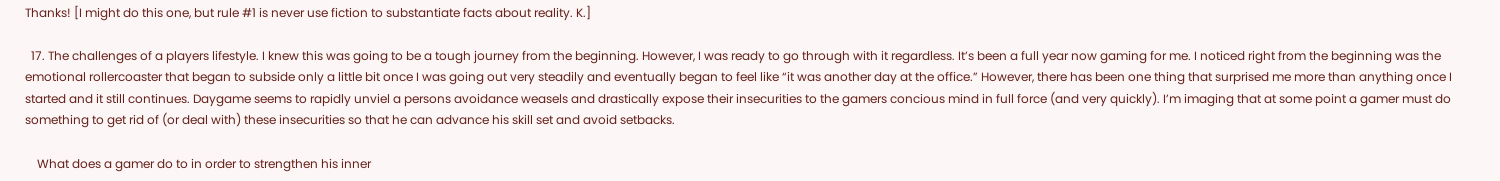Thanks! [I might do this one, but rule #1 is never use fiction to substantiate facts about reality. K.]

  17. The challenges of a players lifestyle. I knew this was going to be a tough journey from the beginning. However, I was ready to go through with it regardless. It’s been a full year now gaming for me. I noticed right from the beginning was the emotional rollercoaster that began to subside only a little bit once I was going out very steadily and eventually began to feel like “it was another day at the office.” However, there has been one thing that surprised me more than anything once I started and it still continues. Daygame seems to rapidly unviel a persons avoidance weasels and drastically expose their insecurities to the gamers concious mind in full force (and very quickly). I’m imaging that at some point a gamer must do something to get rid of (or deal with) these insecurities so that he can advance his skill set and avoid setbacks.

    What does a gamer do to in order to strengthen his inner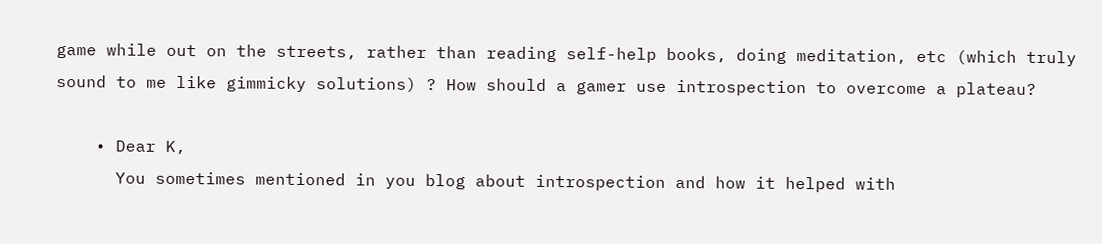game while out on the streets, rather than reading self-help books, doing meditation, etc (which truly sound to me like gimmicky solutions) ? How should a gamer use introspection to overcome a plateau?

    • Dear K,
      You sometimes mentioned in you blog about introspection and how it helped with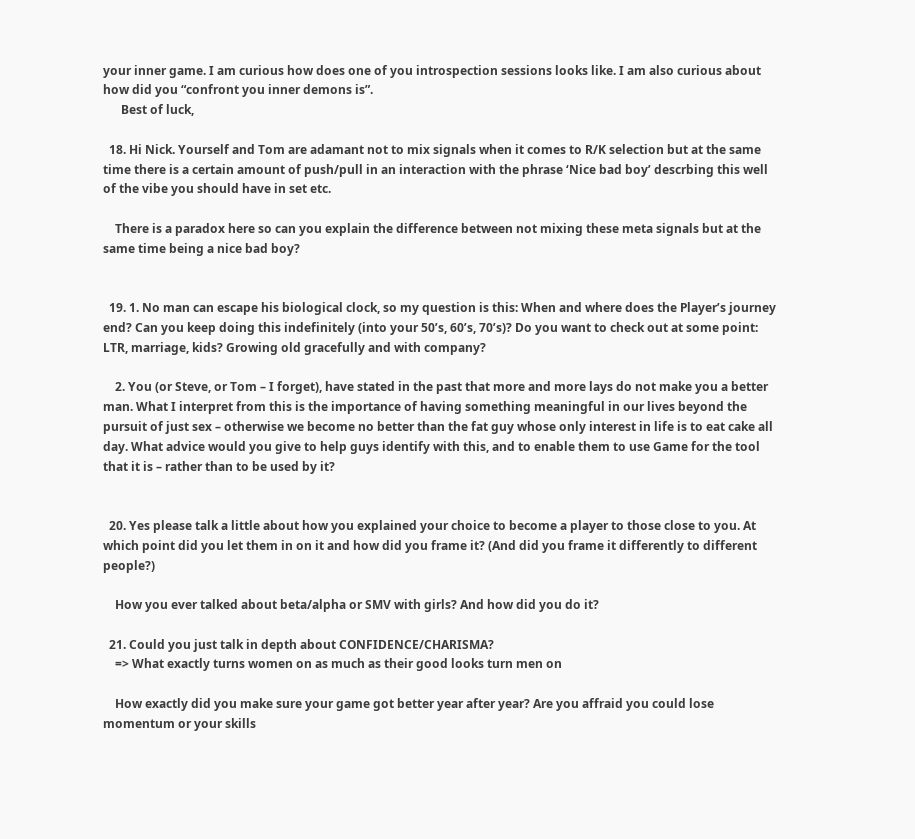your inner game. I am curious how does one of you introspection sessions looks like. I am also curious about how did you “confront you inner demons is”.
      Best of luck,

  18. Hi Nick. Yourself and Tom are adamant not to mix signals when it comes to R/K selection but at the same time there is a certain amount of push/pull in an interaction with the phrase ‘Nice bad boy’ descrbing this well of the vibe you should have in set etc.

    There is a paradox here so can you explain the difference between not mixing these meta signals but at the same time being a nice bad boy?


  19. 1. No man can escape his biological clock, so my question is this: When and where does the Player’s journey end? Can you keep doing this indefinitely (into your 50’s, 60’s, 70’s)? Do you want to check out at some point: LTR, marriage, kids? Growing old gracefully and with company?

    2. You (or Steve, or Tom – I forget), have stated in the past that more and more lays do not make you a better man. What I interpret from this is the importance of having something meaningful in our lives beyond the pursuit of just sex – otherwise we become no better than the fat guy whose only interest in life is to eat cake all day. What advice would you give to help guys identify with this, and to enable them to use Game for the tool that it is – rather than to be used by it?


  20. Yes please talk a little about how you explained your choice to become a player to those close to you. At which point did you let them in on it and how did you frame it? (And did you frame it differently to different people?)

    How you ever talked about beta/alpha or SMV with girls? And how did you do it?

  21. Could you just talk in depth about CONFIDENCE/CHARISMA?
    => What exactly turns women on as much as their good looks turn men on

    How exactly did you make sure your game got better year after year? Are you affraid you could lose momentum or your skills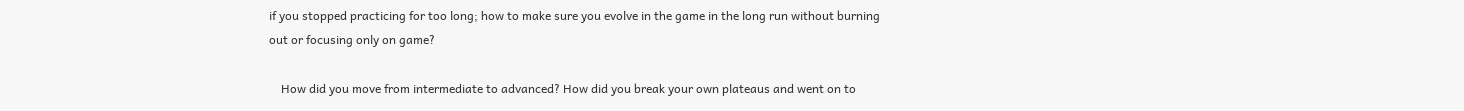if you stopped practicing for too long; how to make sure you evolve in the game in the long run without burning out or focusing only on game?

    How did you move from intermediate to advanced? How did you break your own plateaus and went on to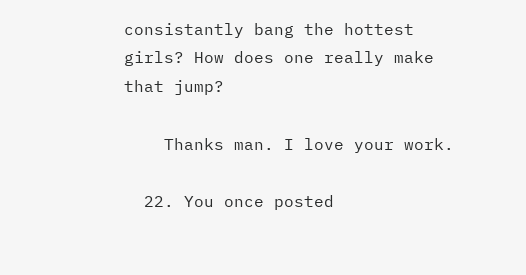consistantly bang the hottest girls? How does one really make that jump?

    Thanks man. I love your work.

  22. You once posted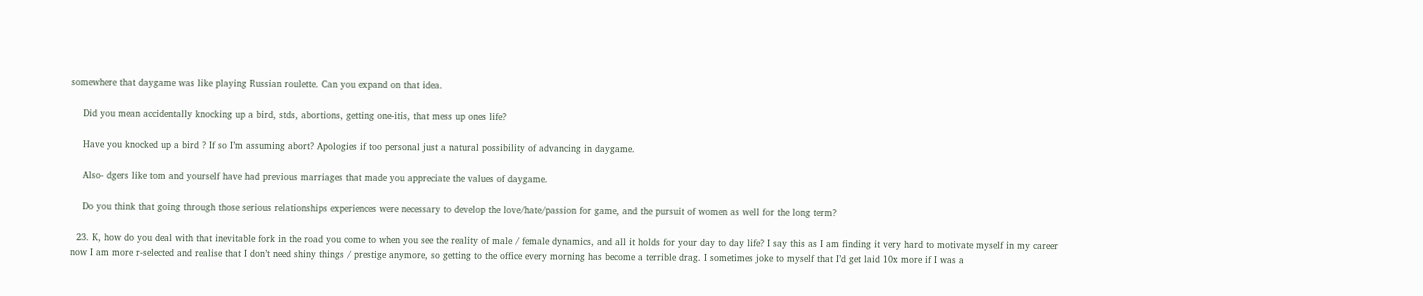somewhere that daygame was like playing Russian roulette. Can you expand on that idea.

    Did you mean accidentally knocking up a bird, stds, abortions, getting one-itis, that mess up ones life?

    Have you knocked up a bird ? If so I’m assuming abort? Apologies if too personal just a natural possibility of advancing in daygame.

    Also- dgers like tom and yourself have had previous marriages that made you appreciate the values of daygame.

    Do you think that going through those serious relationships experiences were necessary to develop the love/hate/passion for game, and the pursuit of women as well for the long term?

  23. K, how do you deal with that inevitable fork in the road you come to when you see the reality of male / female dynamics, and all it holds for your day to day life? I say this as I am finding it very hard to motivate myself in my career now I am more r-selected and realise that I don’t need shiny things / prestige anymore, so getting to the office every morning has become a terrible drag. I sometimes joke to myself that I’d get laid 10x more if I was a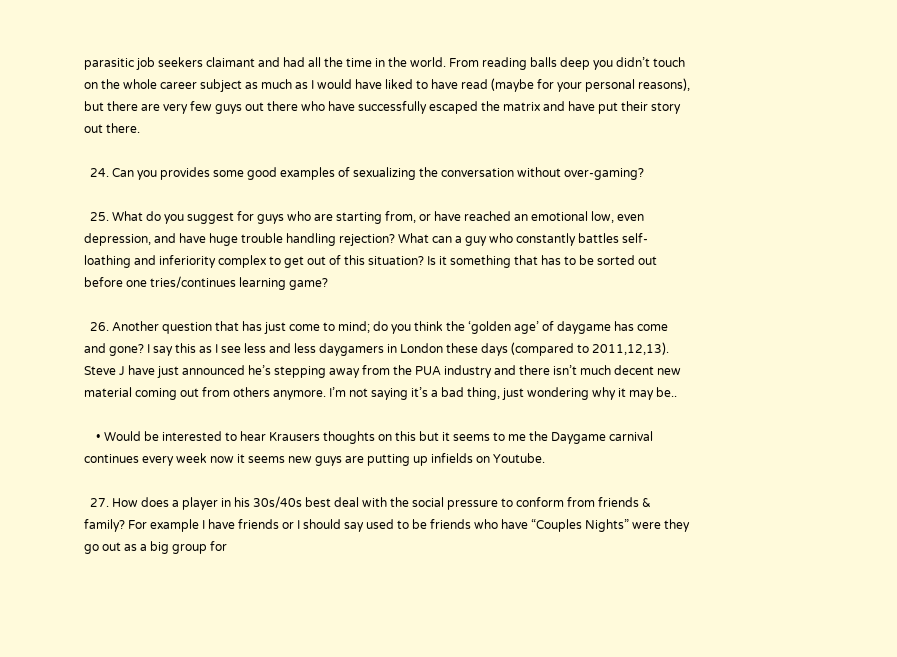parasitic job seekers claimant and had all the time in the world. From reading balls deep you didn’t touch on the whole career subject as much as I would have liked to have read (maybe for your personal reasons), but there are very few guys out there who have successfully escaped the matrix and have put their story out there.

  24. Can you provides some good examples of sexualizing the conversation without over-gaming?

  25. What do you suggest for guys who are starting from, or have reached an emotional low, even depression, and have huge trouble handling rejection? What can a guy who constantly battles self-loathing and inferiority complex to get out of this situation? Is it something that has to be sorted out before one tries/continues learning game?

  26. Another question that has just come to mind; do you think the ‘golden age’ of daygame has come and gone? I say this as I see less and less daygamers in London these days (compared to 2011,12,13). Steve J have just announced he’s stepping away from the PUA industry and there isn’t much decent new material coming out from others anymore. I’m not saying it’s a bad thing, just wondering why it may be..

    • Would be interested to hear Krausers thoughts on this but it seems to me the Daygame carnival continues every week now it seems new guys are putting up infields on Youtube.

  27. How does a player in his 30s/40s best deal with the social pressure to conform from friends & family? For example I have friends or I should say used to be friends who have “Couples Nights” were they go out as a big group for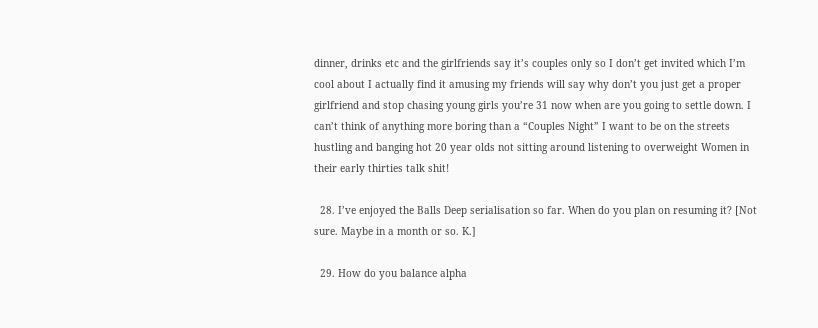dinner, drinks etc and the girlfriends say it’s couples only so I don’t get invited which I’m cool about I actually find it amusing my friends will say why don’t you just get a proper girlfriend and stop chasing young girls you’re 31 now when are you going to settle down. I can’t think of anything more boring than a “Couples Night” I want to be on the streets hustling and banging hot 20 year olds not sitting around listening to overweight Women in their early thirties talk shit!

  28. I’ve enjoyed the Balls Deep serialisation so far. When do you plan on resuming it? [Not sure. Maybe in a month or so. K.]

  29. How do you balance alpha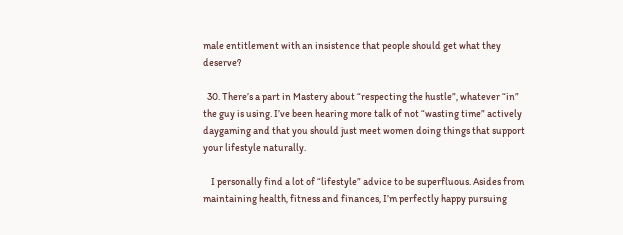male entitlement with an insistence that people should get what they deserve?

  30. There’s a part in Mastery about “respecting the hustle”, whatever “in” the guy is using. I’ve been hearing more talk of not “wasting time” actively daygaming and that you should just meet women doing things that support your lifestyle naturally.

    I personally find a lot of “lifestyle” advice to be superfluous. Asides from maintaining health, fitness and finances, I’m perfectly happy pursuing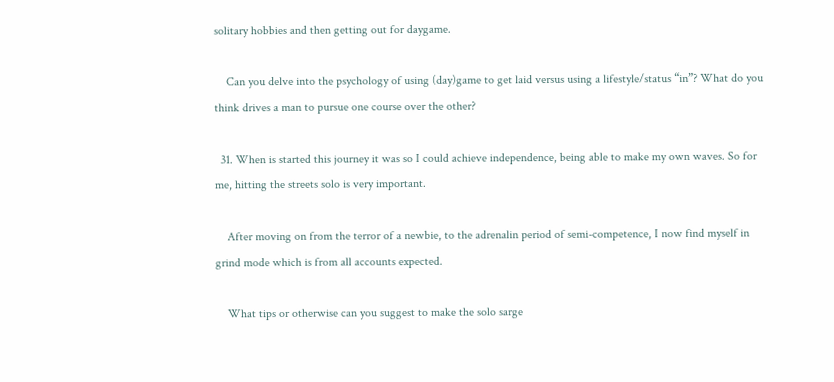solitary hobbies and then getting out for daygame.

    Can you delve into the psychology of using (day)game to get laid versus using a lifestyle/status “in”? What do you think drives a man to pursue one course over the other?

  31. When is started this journey it was so I could achieve independence, being able to make my own waves. So for me, hitting the streets solo is very important.

    After moving on from the terror of a newbie, to the adrenalin period of semi-competence, I now find myself in grind mode which is from all accounts expected.

    What tips or otherwise can you suggest to make the solo sarge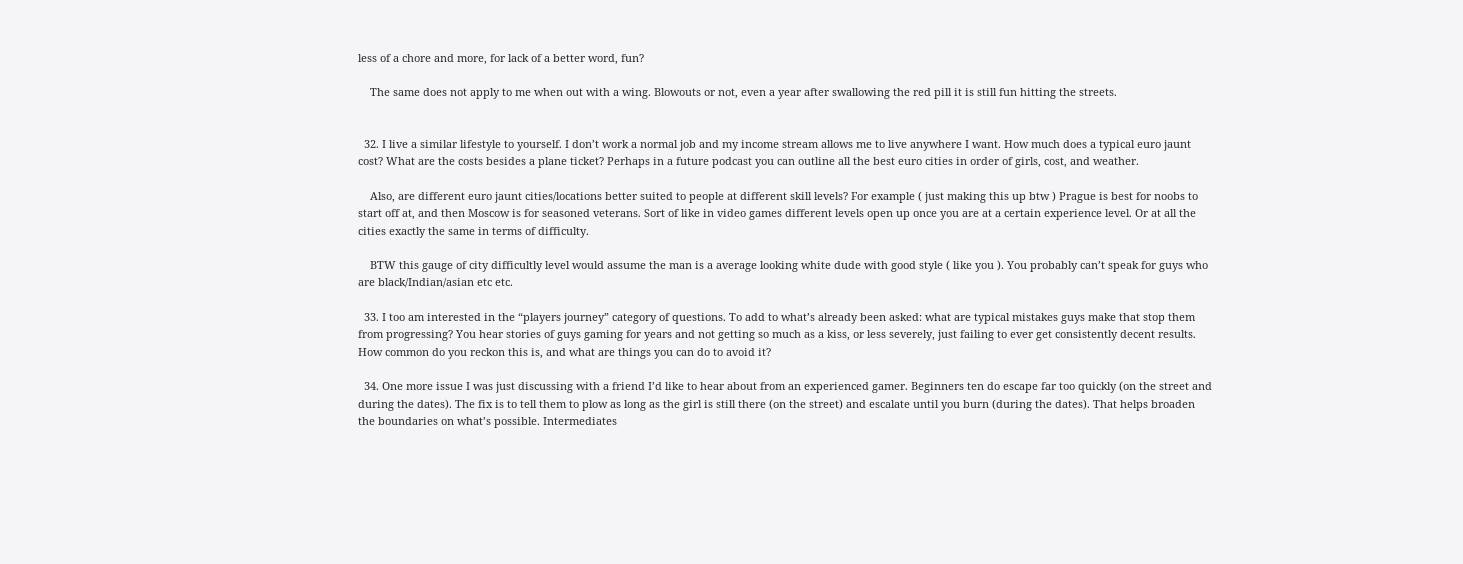less of a chore and more, for lack of a better word, fun?

    The same does not apply to me when out with a wing. Blowouts or not, even a year after swallowing the red pill it is still fun hitting the streets.


  32. I live a similar lifestyle to yourself. I don’t work a normal job and my income stream allows me to live anywhere I want. How much does a typical euro jaunt cost? What are the costs besides a plane ticket? Perhaps in a future podcast you can outline all the best euro cities in order of girls, cost, and weather.

    Also, are different euro jaunt cities/locations better suited to people at different skill levels? For example ( just making this up btw ) Prague is best for noobs to start off at, and then Moscow is for seasoned veterans. Sort of like in video games different levels open up once you are at a certain experience level. Or at all the cities exactly the same in terms of difficulty.

    BTW this gauge of city difficultly level would assume the man is a average looking white dude with good style ( like you ). You probably can’t speak for guys who are black/Indian/asian etc etc.

  33. I too am interested in the “players journey” category of questions. To add to what’s already been asked: what are typical mistakes guys make that stop them from progressing? You hear stories of guys gaming for years and not getting so much as a kiss, or less severely, just failing to ever get consistently decent results. How common do you reckon this is, and what are things you can do to avoid it?

  34. One more issue I was just discussing with a friend I’d like to hear about from an experienced gamer. Beginners ten do escape far too quickly (on the street and during the dates). The fix is to tell them to plow as long as the girl is still there (on the street) and escalate until you burn (during the dates). That helps broaden the boundaries on what’s possible. Intermediates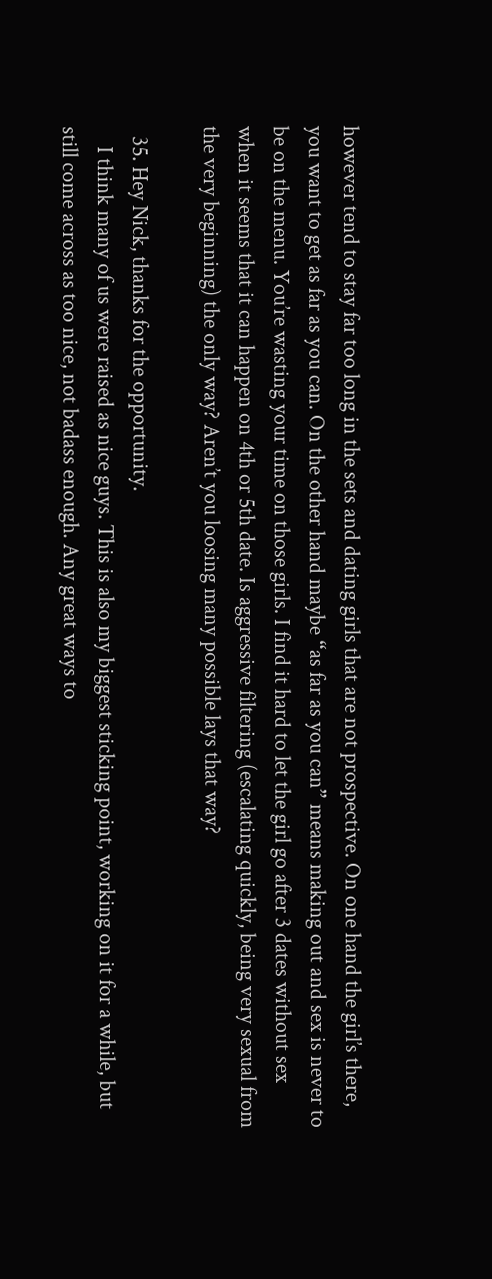however tend to stay far too long in the sets and dating girls that are not prospective. On one hand the girl’s there, you want to get as far as you can. On the other hand maybe “as far as you can” means making out and sex is never to be on the menu. You’re wasting your time on those girls. I find it hard to let the girl go after 3 dates without sex when it seems that it can happen on 4th or 5th date. Is aggressive filtering (escalating quickly, being very sexual from the very beginning) the only way? Aren’t you loosing many possible lays that way?

  35. Hey Nick, thanks for the opportunity.
    I think many of us were raised as nice guys. This is also my biggest sticking point, working on it for a while, but still come across as too nice, not badass enough. Any great ways to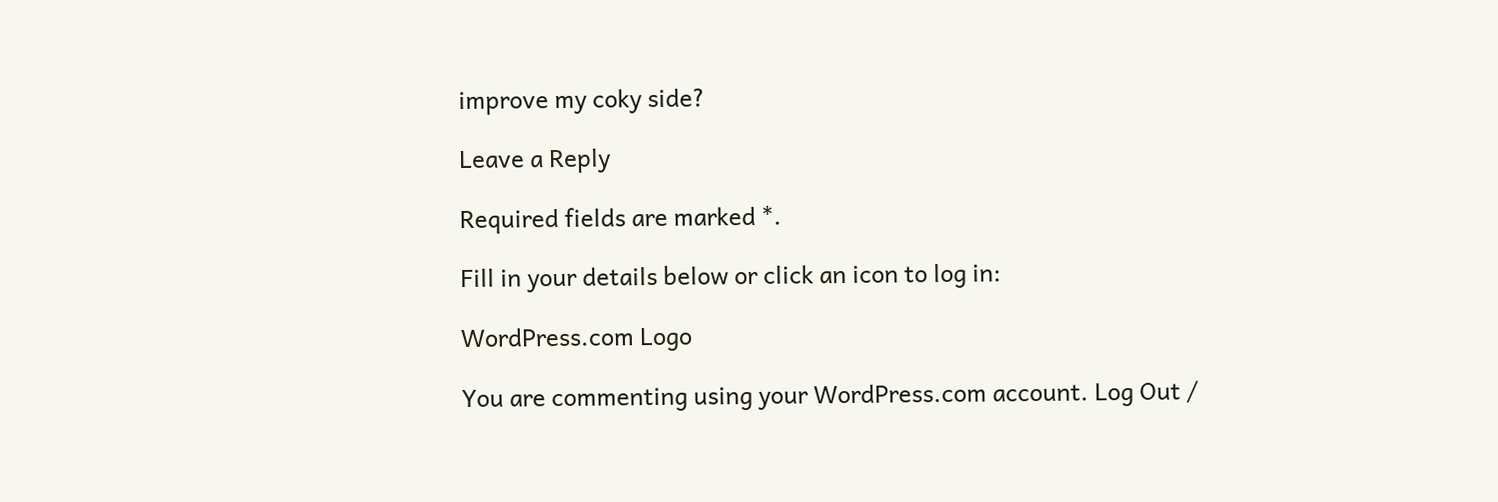improve my coky side?

Leave a Reply

Required fields are marked *.

Fill in your details below or click an icon to log in:

WordPress.com Logo

You are commenting using your WordPress.com account. Log Out /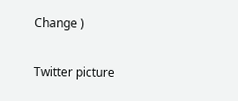Change )

Twitter picture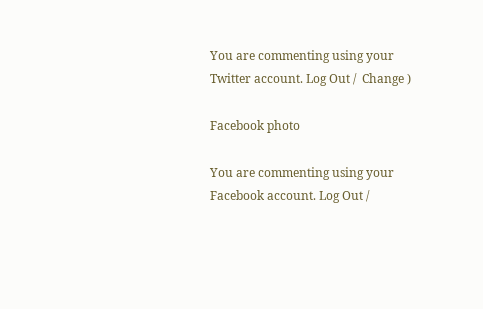You are commenting using your Twitter account. Log Out /  Change )

Facebook photo

You are commenting using your Facebook account. Log Out /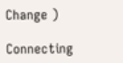Change )

Connecting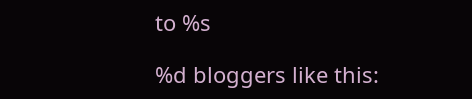to %s

%d bloggers like this: